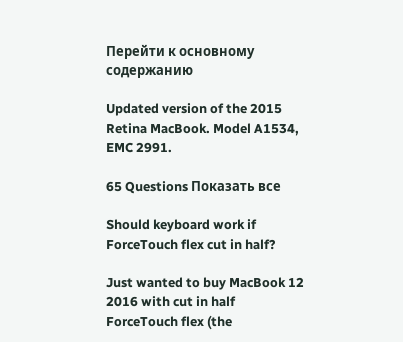Перейти к основному содержанию

Updated version of the 2015 Retina MacBook. Model A1534, EMC 2991.

65 Questions Показать все

Should keyboard work if ForceTouch flex cut in half?

Just wanted to buy MacBook 12 2016 with cut in half ForceTouch flex (the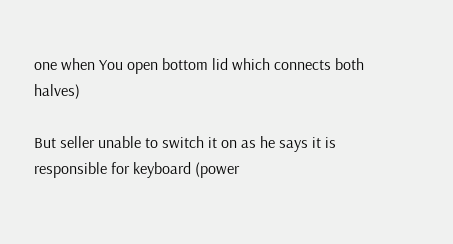one when You open bottom lid which connects both halves)

But seller unable to switch it on as he says it is responsible for keyboard (power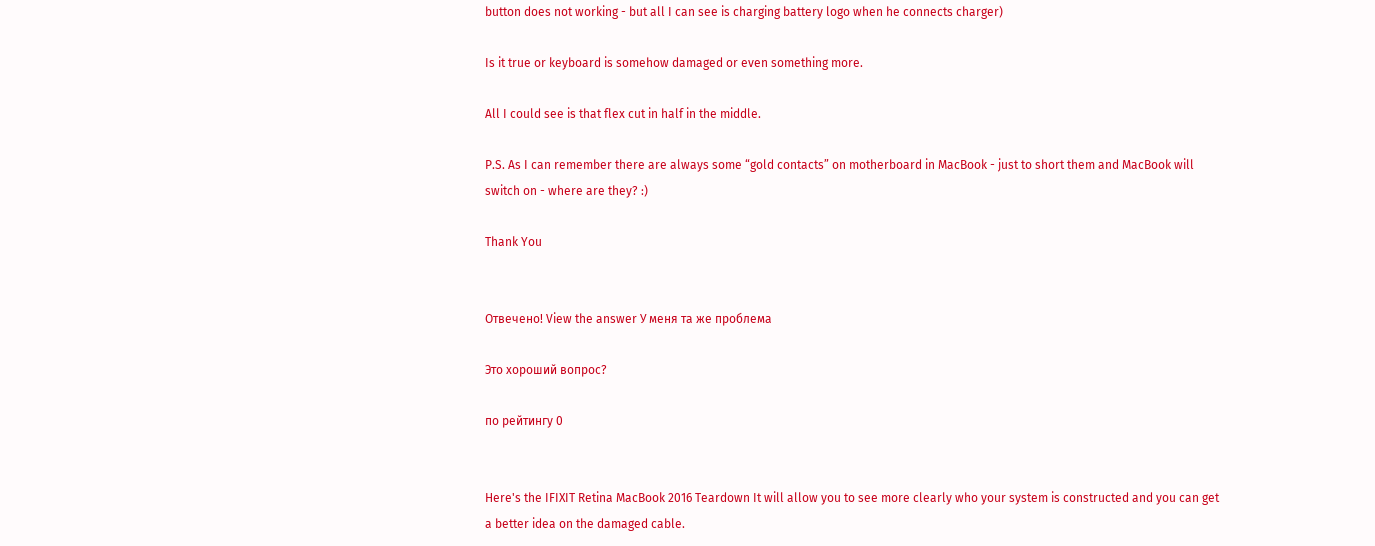button does not working - but all I can see is charging battery logo when he connects charger)

Is it true or keyboard is somehow damaged or even something more.

All I could see is that flex cut in half in the middle.

P.S. As I can remember there are always some “gold contacts” on motherboard in MacBook - just to short them and MacBook will switch on - where are they? :)

Thank You


Отвечено! View the answer У меня та же проблема

Это хороший вопрос?

по рейтингу 0


Here's the IFIXIT Retina MacBook 2016 Teardown It will allow you to see more clearly who your system is constructed and you can get a better idea on the damaged cable.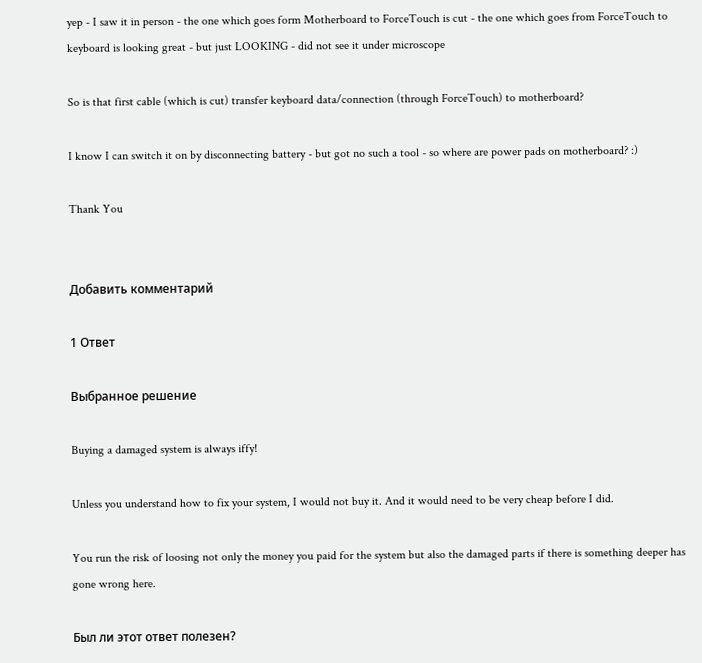yep - I saw it in person - the one which goes form Motherboard to ForceTouch is cut - the one which goes from ForceTouch to keyboard is looking great - but just LOOKING - did not see it under microscope

So is that first cable (which is cut) transfer keyboard data/connection (through ForceTouch) to motherboard?

I know I can switch it on by disconnecting battery - but got no such a tool - so where are power pads on motherboard? :)

Thank You


Добавить комментарий

1 Ответ

Выбранное решение

Buying a damaged system is always iffy!

Unless you understand how to fix your system, I would not buy it. And it would need to be very cheap before I did.

You run the risk of loosing not only the money you paid for the system but also the damaged parts if there is something deeper has gone wrong here.

Был ли этот ответ полезен?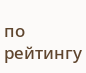по рейтингу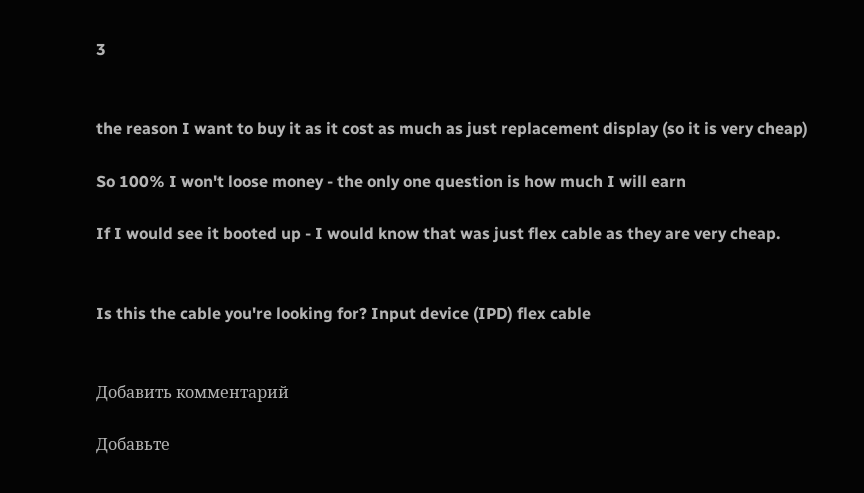3


the reason I want to buy it as it cost as much as just replacement display (so it is very cheap)

So 100% I won't loose money - the only one question is how much I will earn

If I would see it booted up - I would know that was just flex cable as they are very cheap.


Is this the cable you're looking for? Input device (IPD) flex cable


Добавить комментарий

Добавьте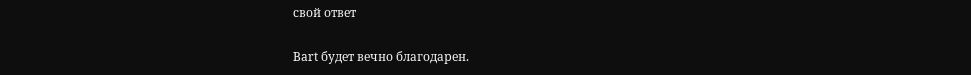свой ответ

Bart будет вечно благодарен.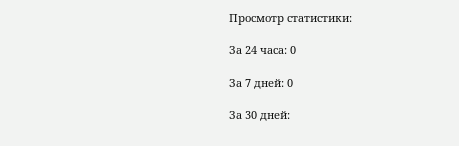Просмотр статистики:

За 24 часа: 0

За 7 дней: 0

За 30 дней: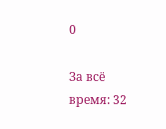0

За всё время: 32